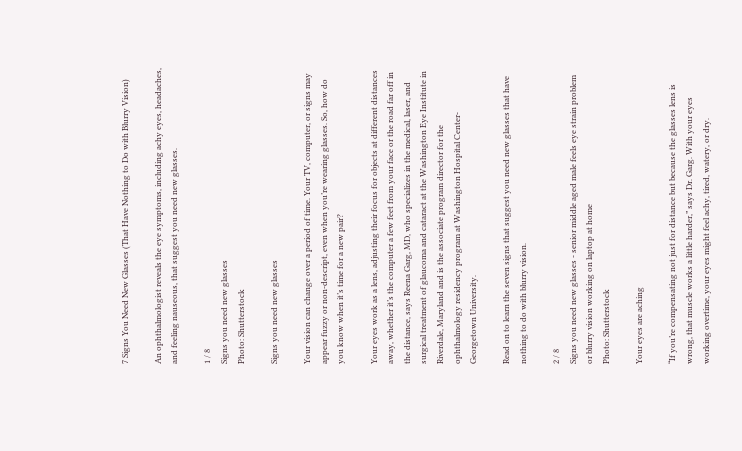7 Signs You Need New Glasses (That Have Nothing to Do with Blurry Vision)

An ophthalmologist reveals the eye symptoms, including achy eyes, headaches, and feeling nauseous, that suggest you need new glasses.

1 / 8
Signs you need new glasses
Photo: Shutterstock

Signs you need new glasses

Your vision can change over a period of time. Your TV, computer, or signs may appear fuzzy or non-descript, even when you’re wearing glasses. So, how do you know when it’s time for a new pair?

Your eyes work as a lens, adjusting their focus for objects at different distances away, whether it’s the computer a few feet from your face or the road far off in the distance, says Reena Garg, MD, who specializes in the medical, laser, and surgical treatment of glaucoma and cataract at the Washington Eye Institute in Riverdale, Maryland and is the associate program director for the ophthalmology residency program at Washington Hospital Center-Georgetown University.

Read on to learn the seven signs that suggest you need new glasses that have nothing to do with blurry vision.

2 / 8
Signs you need new glasses - senior middle aged male feels eye strain problem or blurry vision working on laptop at home
Photo: Shutterstock

Your eyes are aching

“If you’re compensating not just for distance but because the glasses lens is wrong, that muscle works a little harder,” says Dr. Garg. With your eyes working overtime, your eyes might feel achy, tired, watery, or dry.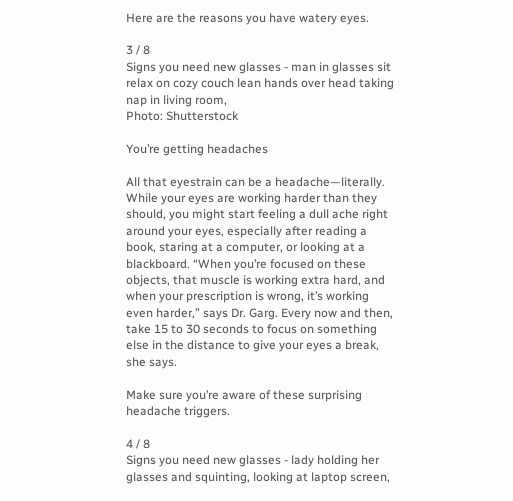Here are the reasons you have watery eyes.

3 / 8
Signs you need new glasses - man in glasses sit relax on cozy couch lean hands over head taking nap in living room,
Photo: Shutterstock

You’re getting headaches

All that eyestrain can be a headache—literally. While your eyes are working harder than they should, you might start feeling a dull ache right around your eyes, especially after reading a book, staring at a computer, or looking at a blackboard. “When you’re focused on these objects, that muscle is working extra hard, and when your prescription is wrong, it’s working even harder,” says Dr. Garg. Every now and then, take 15 to 30 seconds to focus on something else in the distance to give your eyes a break, she says.

Make sure you’re aware of these surprising headache triggers.

4 / 8
Signs you need new glasses - lady holding her glasses and squinting, looking at laptop screen,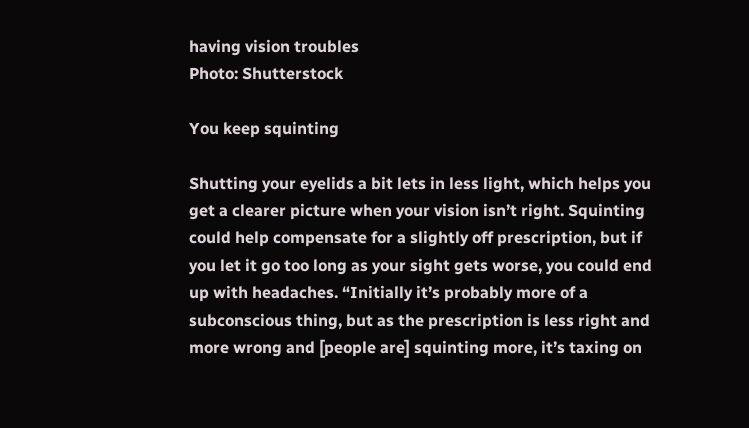having vision troubles
Photo: Shutterstock

You keep squinting

Shutting your eyelids a bit lets in less light, which helps you get a clearer picture when your vision isn’t right. Squinting could help compensate for a slightly off prescription, but if you let it go too long as your sight gets worse, you could end up with headaches. “Initially it’s probably more of a subconscious thing, but as the prescription is less right and more wrong and [people are] squinting more, it’s taxing on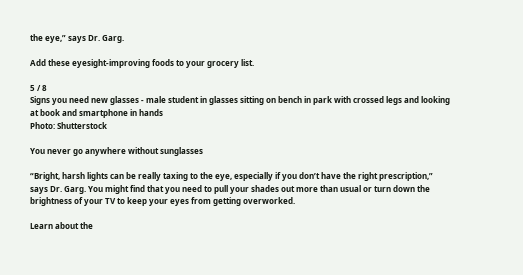the eye,” says Dr. Garg.

Add these eyesight-improving foods to your grocery list.

5 / 8
Signs you need new glasses - male student in glasses sitting on bench in park with crossed legs and looking at book and smartphone in hands
Photo: Shutterstock

You never go anywhere without sunglasses

“Bright, harsh lights can be really taxing to the eye, especially if you don’t have the right prescription,” says Dr. Garg. You might find that you need to pull your shades out more than usual or turn down the brightness of your TV to keep your eyes from getting overworked.

Learn about the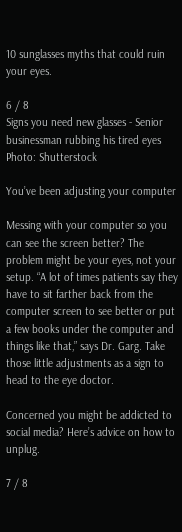10 sunglasses myths that could ruin your eyes.

6 / 8
Signs you need new glasses - Senior businessman rubbing his tired eyes
Photo: Shutterstock

You’ve been adjusting your computer

Messing with your computer so you can see the screen better? The problem might be your eyes, not your setup. “A lot of times patients say they have to sit farther back from the computer screen to see better or put a few books under the computer and things like that,” says Dr. Garg. Take those little adjustments as a sign to head to the eye doctor.

Concerned you might be addicted to social media? Here’s advice on how to unplug.

7 / 8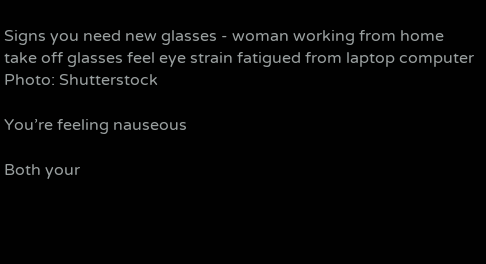Signs you need new glasses - woman working from home take off glasses feel eye strain fatigued from laptop computer
Photo: Shutterstock

You’re feeling nauseous

Both your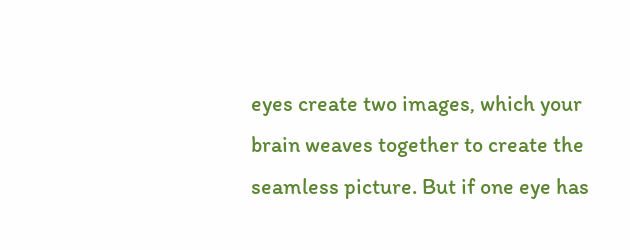eyes create two images, which your brain weaves together to create the seamless picture. But if one eye has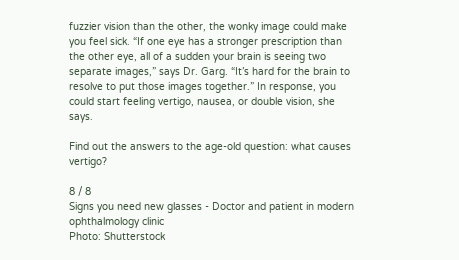fuzzier vision than the other, the wonky image could make you feel sick. “If one eye has a stronger prescription than the other eye, all of a sudden your brain is seeing two separate images,” says Dr. Garg. “It’s hard for the brain to resolve to put those images together.” In response, you could start feeling vertigo, nausea, or double vision, she says.

Find out the answers to the age-old question: what causes vertigo?

8 / 8
Signs you need new glasses - Doctor and patient in modern ophthalmology clinic
Photo: Shutterstock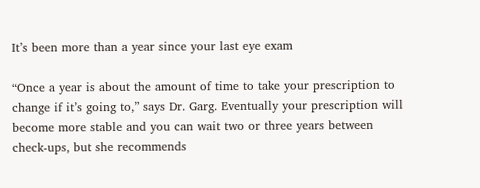It’s been more than a year since your last eye exam

“Once a year is about the amount of time to take your prescription to change if it’s going to,” says Dr. Garg. Eventually your prescription will become more stable and you can wait two or three years between check-ups, but she recommends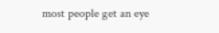most people get an eye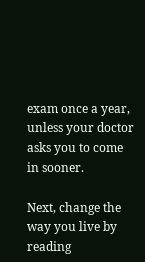exam once a year, unless your doctor asks you to come in sooner.

Next, change the way you live by reading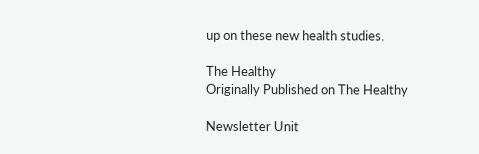up on these new health studies.

The Healthy
Originally Published on The Healthy

Newsletter Unit